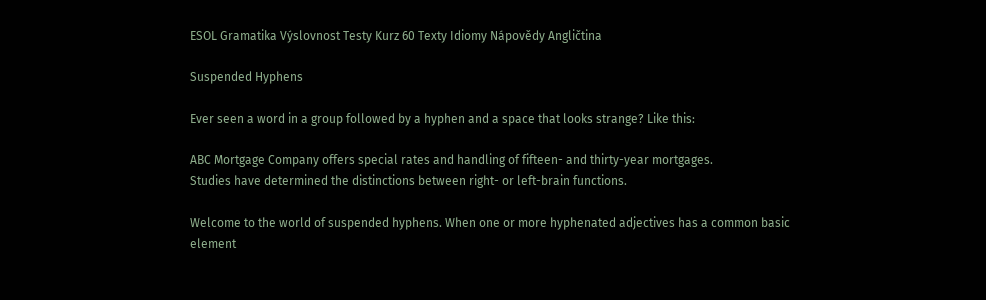ESOL Gramatika Výslovnost Testy Kurz 60 Texty Idiomy Nápovědy Angličtina

Suspended Hyphens

Ever seen a word in a group followed by a hyphen and a space that looks strange? Like this:

ABC Mortgage Company offers special rates and handling of fifteen- and thirty-year mortgages.
Studies have determined the distinctions between right- or left-brain functions.

Welcome to the world of suspended hyphens. When one or more hyphenated adjectives has a common basic element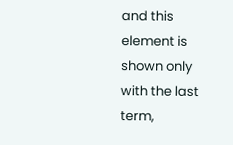and this element is shown only with the last term,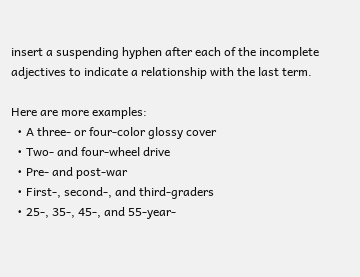insert a suspending hyphen after each of the incomplete adjectives to indicate a relationship with the last term.

Here are more examples:
  • A three- or four-color glossy cover
  • Two- and four-wheel drive
  • Pre- and post-war
  • First-, second-, and third-graders
  • 25-, 35-, 45-, and 55-year-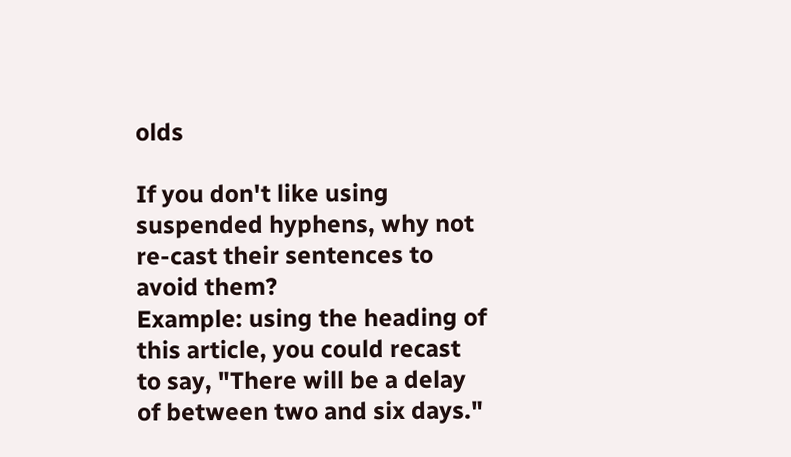olds

If you don't like using suspended hyphens, why not re-cast their sentences to avoid them?
Example: using the heading of this article, you could recast to say, "There will be a delay of between two and six days."